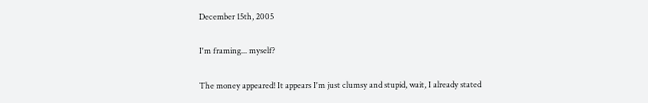December 15th, 2005

I'm framing... myself?

The money appeared! It appears I'm just clumsy and stupid, wait, I already stated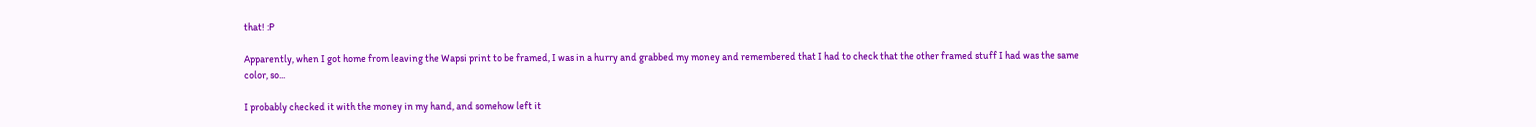that! :P

Apparently, when I got home from leaving the Wapsi print to be framed, I was in a hurry and grabbed my money and remembered that I had to check that the other framed stuff I had was the same color, so...

I probably checked it with the money in my hand, and somehow left it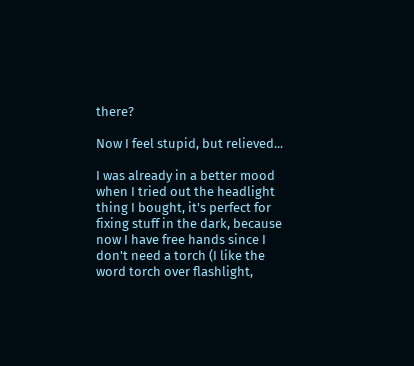there?

Now I feel stupid, but relieved...

I was already in a better mood when I tried out the headlight thing I bought, it's perfect for fixing stuff in the dark, because now I have free hands since I don't need a torch (I like the word torch over flashlight,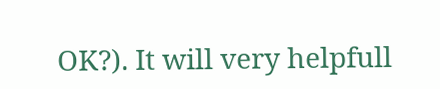OK?). It will very helpfull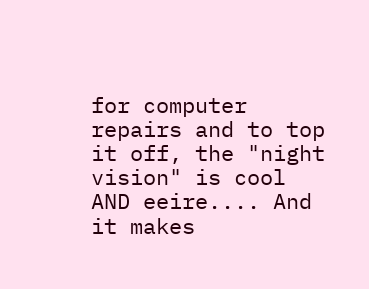for computer repairs and to top it off, the "night vision" is cool AND eeire.... And it makes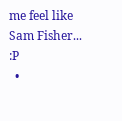me feel like Sam Fisher... :P
  •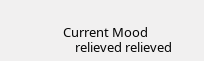Current Mood
    relieved relieved